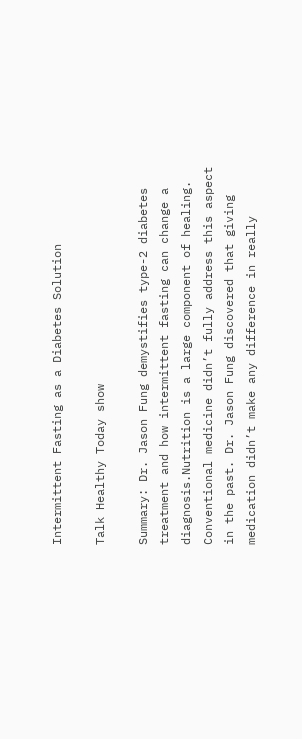Intermittent Fasting as a Diabetes Solution

Talk Healthy Today show

Summary: Dr. Jason Fung demystifies type-2 diabetes treatment and how intermittent fasting can change a diagnosis.Nutrition is a large component of healing. Conventional medicine didn’t fully address this aspect in the past. Dr. Jason Fung discovered that giving medication didn’t make any difference in really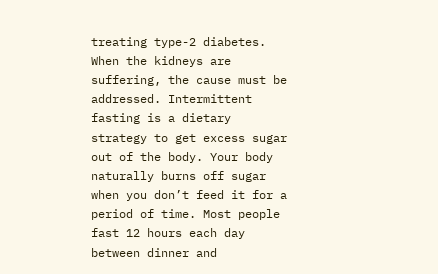treating type-2 diabetes. When the kidneys are suffering, the cause must be addressed. Intermittent fasting is a dietary strategy to get excess sugar out of the body. Your body naturally burns off sugar when you don’t feed it for a period of time. Most people fast 12 hours each day between dinner and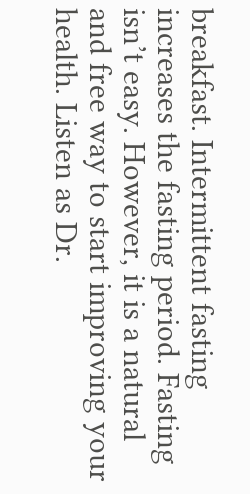breakfast. Intermittent fasting increases the fasting period. Fasting isn’t easy. However, it is a natural and free way to start improving your health. Listen as Dr.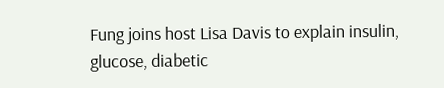Fung joins host Lisa Davis to explain insulin, glucose, diabetic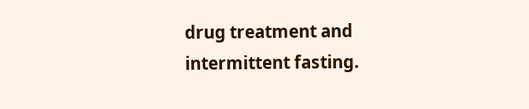drug treatment and intermittent fasting.